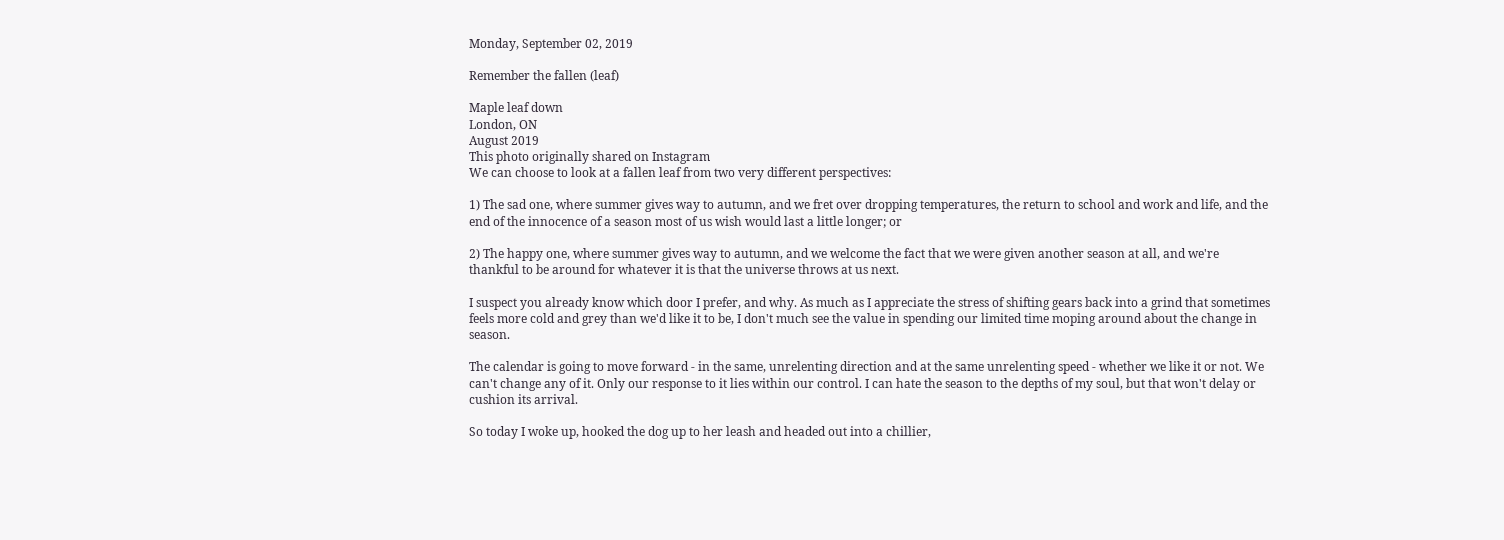Monday, September 02, 2019

Remember the fallen (leaf)

Maple leaf down
London, ON
August 2019
This photo originally shared on Instagram
We can choose to look at a fallen leaf from two very different perspectives:

1) The sad one, where summer gives way to autumn, and we fret over dropping temperatures, the return to school and work and life, and the end of the innocence of a season most of us wish would last a little longer; or

2) The happy one, where summer gives way to autumn, and we welcome the fact that we were given another season at all, and we're thankful to be around for whatever it is that the universe throws at us next.

I suspect you already know which door I prefer, and why. As much as I appreciate the stress of shifting gears back into a grind that sometimes feels more cold and grey than we'd like it to be, I don't much see the value in spending our limited time moping around about the change in season.

The calendar is going to move forward - in the same, unrelenting direction and at the same unrelenting speed - whether we like it or not. We can't change any of it. Only our response to it lies within our control. I can hate the season to the depths of my soul, but that won't delay or cushion its arrival.

So today I woke up, hooked the dog up to her leash and headed out into a chillier,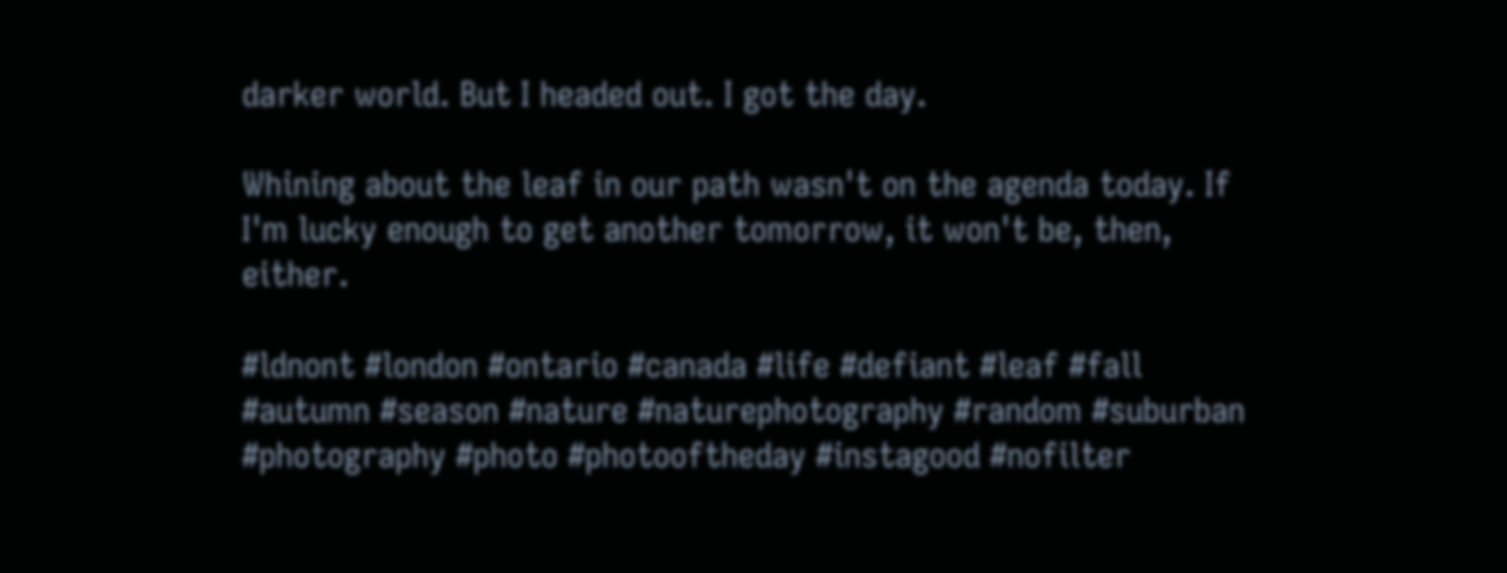darker world. But I headed out. I got the day.

Whining about the leaf in our path wasn't on the agenda today. If I'm lucky enough to get another tomorrow, it won't be, then, either.

#ldnont #london #ontario #canada #life #defiant #leaf #fall #autumn #season #nature #naturephotography #random #suburban #photography #photo #photooftheday #instagood #nofilter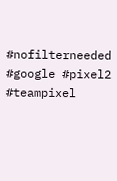#nofilterneeded #google #pixel2 #teampixel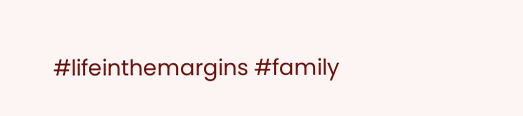#lifeinthemargins #family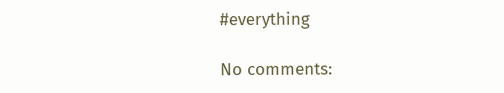#everything

No comments: